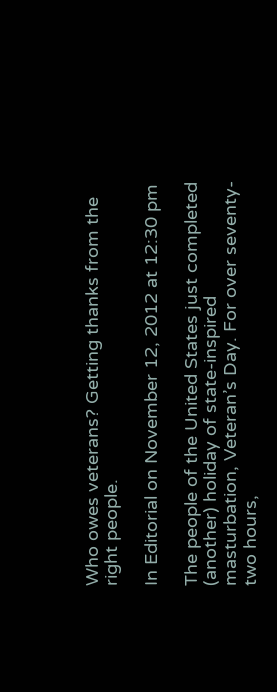Who owes veterans? Getting thanks from the right people.

In Editorial on November 12, 2012 at 12:30 pm

The people of the United States just completed (another) holiday of state-inspired masturbation, Veteran’s Day. For over seventy-two hours,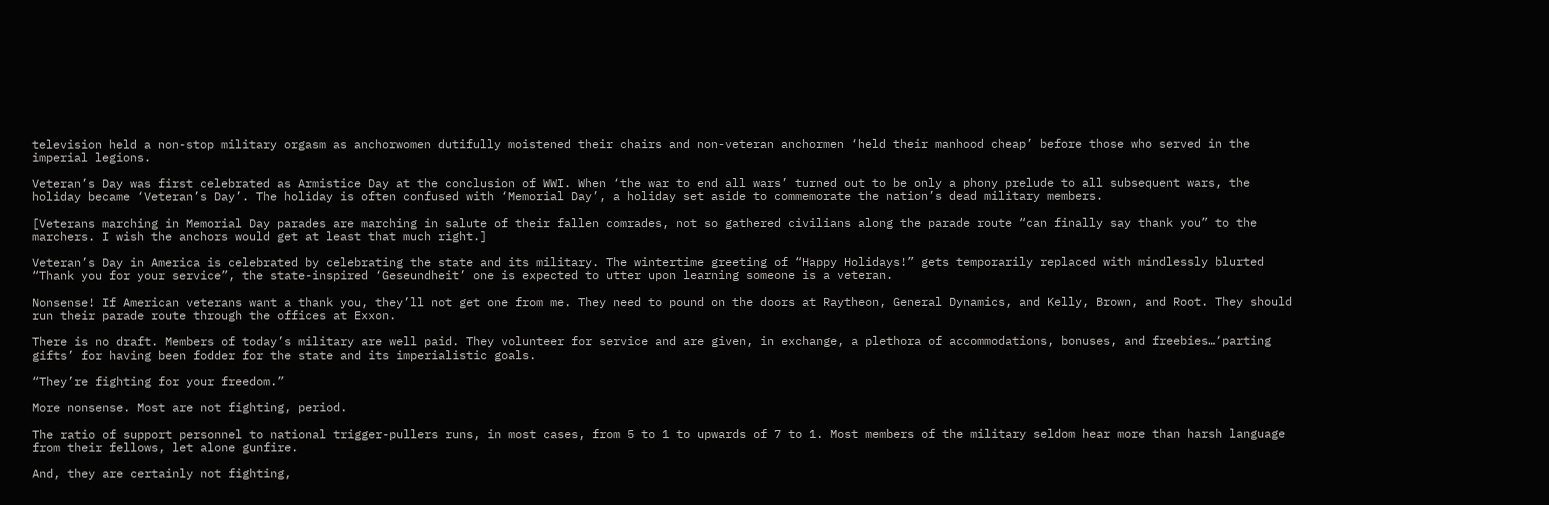television held a non-stop military orgasm as anchorwomen dutifully moistened their chairs and non-veteran anchormen ‘held their manhood cheap’ before those who served in the imperial legions.

Veteran’s Day was first celebrated as Armistice Day at the conclusion of WWI. When ‘the war to end all wars’ turned out to be only a phony prelude to all subsequent wars, the holiday became ‘Veteran’s Day’. The holiday is often confused with ‘Memorial Day’, a holiday set aside to commemorate the nation’s dead military members.

[Veterans marching in Memorial Day parades are marching in salute of their fallen comrades, not so gathered civilians along the parade route “can finally say thank you” to the marchers. I wish the anchors would get at least that much right.]

Veteran’s Day in America is celebrated by celebrating the state and its military. The wintertime greeting of “Happy Holidays!” gets temporarily replaced with mindlessly blurted “Thank you for your service”, the state-inspired ‘Geseundheit’ one is expected to utter upon learning someone is a veteran.

Nonsense! If American veterans want a thank you, they’ll not get one from me. They need to pound on the doors at Raytheon, General Dynamics, and Kelly, Brown, and Root. They should run their parade route through the offices at Exxon.

There is no draft. Members of today’s military are well paid. They volunteer for service and are given, in exchange, a plethora of accommodations, bonuses, and freebies…‘parting gifts’ for having been fodder for the state and its imperialistic goals.

“They’re fighting for your freedom.”

More nonsense. Most are not fighting, period.

The ratio of support personnel to national trigger-pullers runs, in most cases, from 5 to 1 to upwards of 7 to 1. Most members of the military seldom hear more than harsh language from their fellows, let alone gunfire.

And, they are certainly not fighting,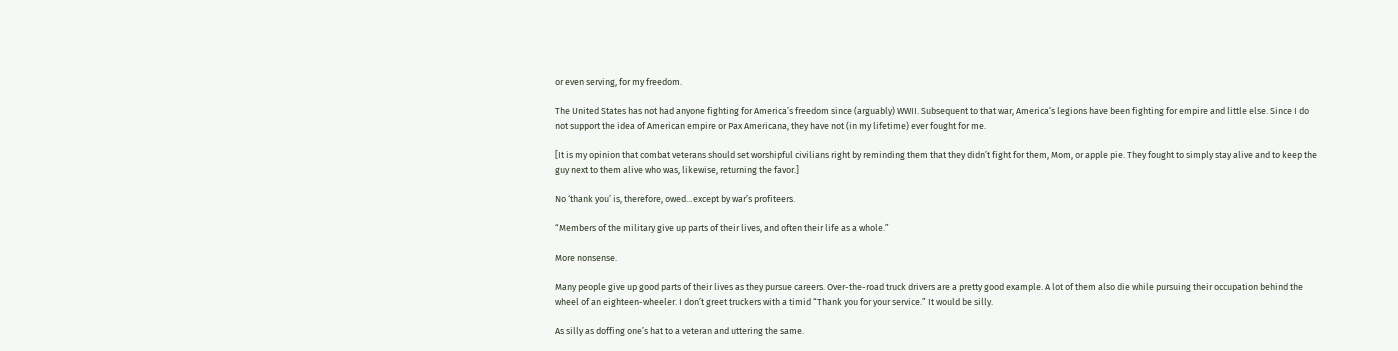or even serving, for my freedom.

The United States has not had anyone fighting for America’s freedom since (arguably) WWII. Subsequent to that war, America’s legions have been fighting for empire and little else. Since I do not support the idea of American empire or Pax Americana, they have not (in my lifetime) ever fought for me.

[It is my opinion that combat veterans should set worshipful civilians right by reminding them that they didn’t fight for them, Mom, or apple pie. They fought to simply stay alive and to keep the guy next to them alive who was, likewise, returning the favor.]

No ‘thank you’ is, therefore, owed…except by war’s profiteers.

“Members of the military give up parts of their lives, and often their life as a whole.”

More nonsense.

Many people give up good parts of their lives as they pursue careers. Over-the-road truck drivers are a pretty good example. A lot of them also die while pursuing their occupation behind the wheel of an eighteen-wheeler. I don’t greet truckers with a timid “Thank you for your service.” It would be silly.

As silly as doffing one’s hat to a veteran and uttering the same.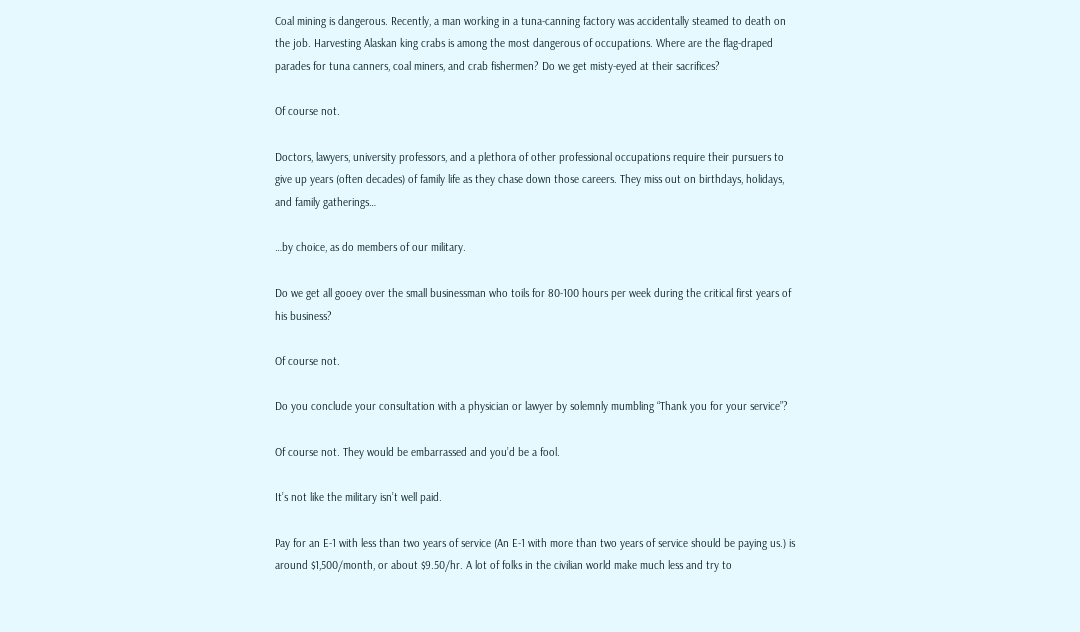Coal mining is dangerous. Recently, a man working in a tuna-canning factory was accidentally steamed to death on the job. Harvesting Alaskan king crabs is among the most dangerous of occupations. Where are the flag-draped parades for tuna canners, coal miners, and crab fishermen? Do we get misty-eyed at their sacrifices?

Of course not.

Doctors, lawyers, university professors, and a plethora of other professional occupations require their pursuers to give up years (often decades) of family life as they chase down those careers. They miss out on birthdays, holidays, and family gatherings…

…by choice, as do members of our military.

Do we get all gooey over the small businessman who toils for 80-100 hours per week during the critical first years of his business?

Of course not.

Do you conclude your consultation with a physician or lawyer by solemnly mumbling “Thank you for your service”?

Of course not. They would be embarrassed and you’d be a fool.

It’s not like the military isn’t well paid.

Pay for an E-1 with less than two years of service (An E-1 with more than two years of service should be paying us.) is around $1,500/month, or about $9.50/hr. A lot of folks in the civilian world make much less and try to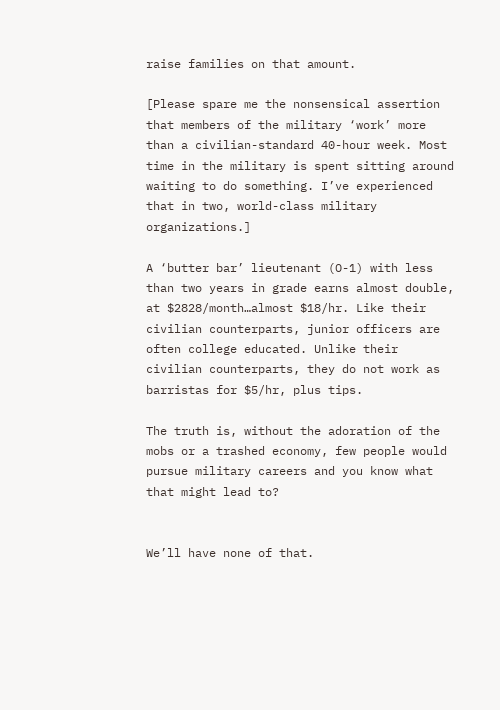raise families on that amount.

[Please spare me the nonsensical assertion that members of the military ‘work’ more than a civilian-standard 40-hour week. Most time in the military is spent sitting around waiting to do something. I’ve experienced that in two, world-class military organizations.]

A ‘butter bar’ lieutenant (O-1) with less than two years in grade earns almost double, at $2828/month…almost $18/hr. Like their civilian counterparts, junior officers are often college educated. Unlike their civilian counterparts, they do not work as barristas for $5/hr, plus tips.

The truth is, without the adoration of the mobs or a trashed economy, few people would pursue military careers and you know what that might lead to?


We’ll have none of that.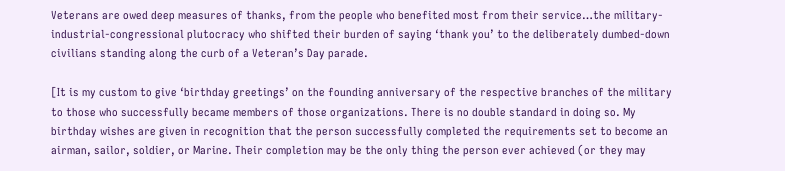Veterans are owed deep measures of thanks, from the people who benefited most from their service…the military-industrial-congressional plutocracy who shifted their burden of saying ‘thank you’ to the deliberately dumbed-down civilians standing along the curb of a Veteran’s Day parade.

[It is my custom to give ‘birthday greetings’ on the founding anniversary of the respective branches of the military to those who successfully became members of those organizations. There is no double standard in doing so. My birthday wishes are given in recognition that the person successfully completed the requirements set to become an airman, sailor, soldier, or Marine. Their completion may be the only thing the person ever achieved (or they may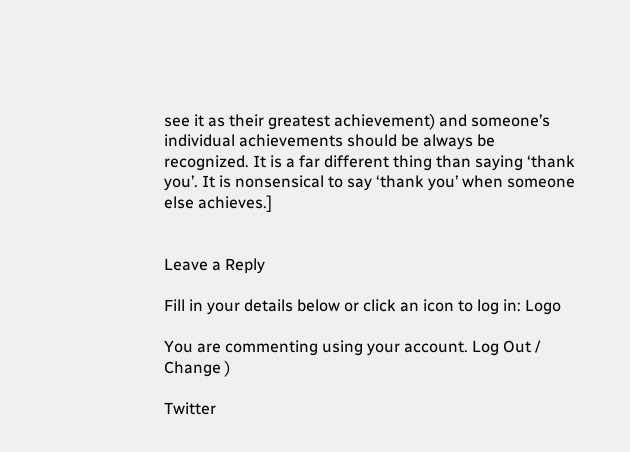see it as their greatest achievement) and someone’s individual achievements should be always be recognized. It is a far different thing than saying ‘thank you’. It is nonsensical to say ‘thank you’ when someone else achieves.]


Leave a Reply

Fill in your details below or click an icon to log in: Logo

You are commenting using your account. Log Out / Change )

Twitter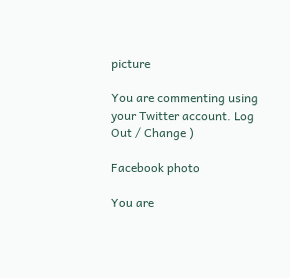picture

You are commenting using your Twitter account. Log Out / Change )

Facebook photo

You are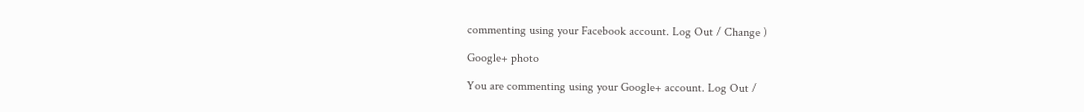commenting using your Facebook account. Log Out / Change )

Google+ photo

You are commenting using your Google+ account. Log Out /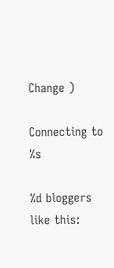Change )

Connecting to %s

%d bloggers like this: